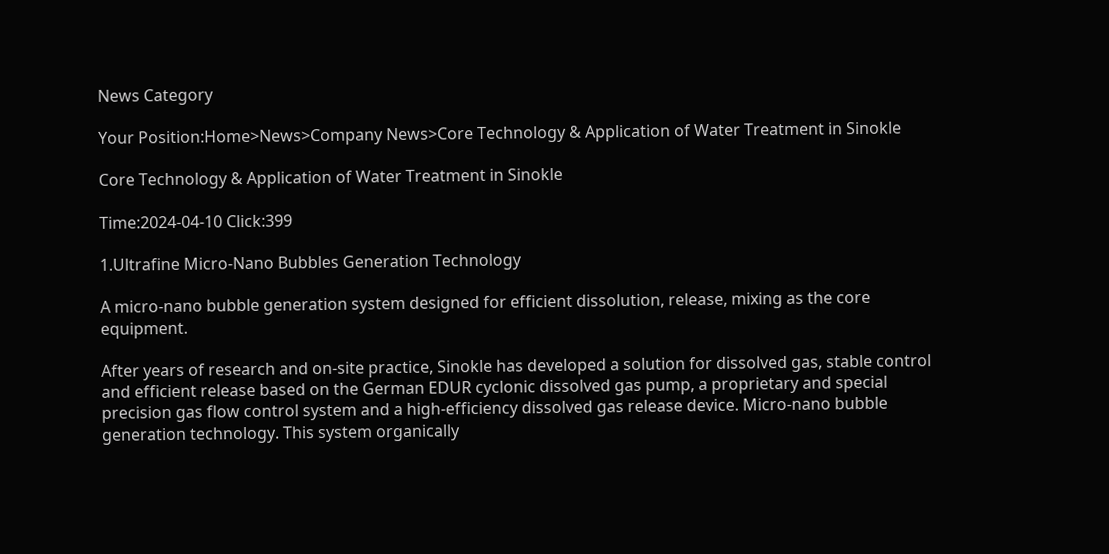News Category

Your Position:Home>News>Company News>Core Technology & Application of Water Treatment in Sinokle

Core Technology & Application of Water Treatment in Sinokle

Time:2024-04-10 Click:399

1.Ultrafine Micro-Nano Bubbles Generation Technology

A micro-nano bubble generation system designed for efficient dissolution, release, mixing as the core equipment.

After years of research and on-site practice, Sinokle has developed a solution for dissolved gas, stable control and efficient release based on the German EDUR cyclonic dissolved gas pump, a proprietary and special precision gas flow control system and a high-efficiency dissolved gas release device. Micro-nano bubble generation technology. This system organically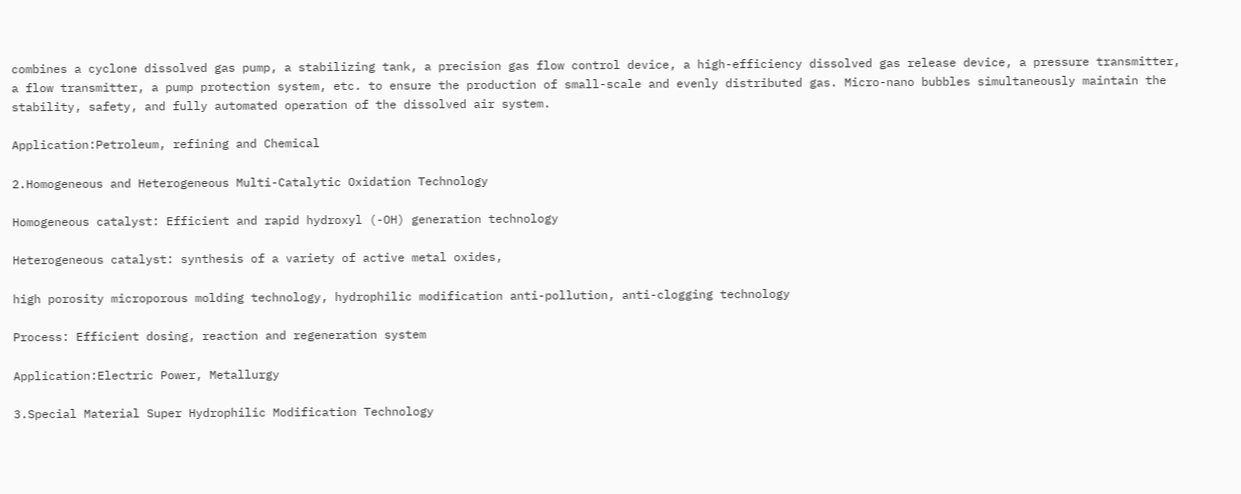combines a cyclone dissolved gas pump, a stabilizing tank, a precision gas flow control device, a high-efficiency dissolved gas release device, a pressure transmitter, a flow transmitter, a pump protection system, etc. to ensure the production of small-scale and evenly distributed gas. Micro-nano bubbles simultaneously maintain the stability, safety, and fully automated operation of the dissolved air system.

Application:Petroleum, refining and Chemical

2.Homogeneous and Heterogeneous Multi-Catalytic Oxidation Technology

Homogeneous catalyst: Efficient and rapid hydroxyl (-OH) generation technology

Heterogeneous catalyst: synthesis of a variety of active metal oxides,

high porosity microporous molding technology, hydrophilic modification anti-pollution, anti-clogging technology

Process: Efficient dosing, reaction and regeneration system

Application:Electric Power, Metallurgy

3.Special Material Super Hydrophilic Modification Technology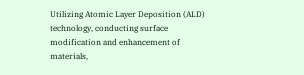Utilizing Atomic Layer Deposition (ALD) technology, conducting surface modification and enhancement of materials,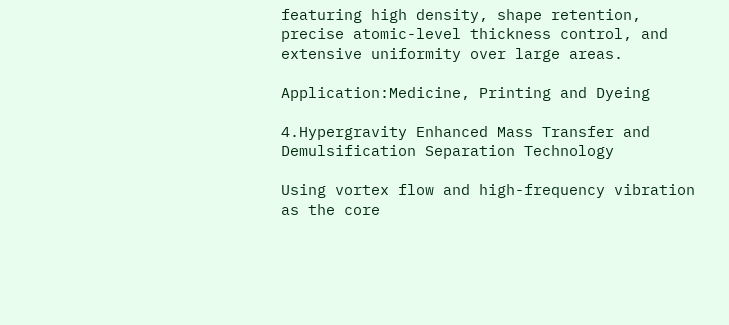featuring high density, shape retention, precise atomic-level thickness control, and extensive uniformity over large areas.

Application:Medicine, Printing and Dyeing

4.Hypergravity Enhanced Mass Transfer and Demulsification Separation Technology

Using vortex flow and high-frequency vibration as the core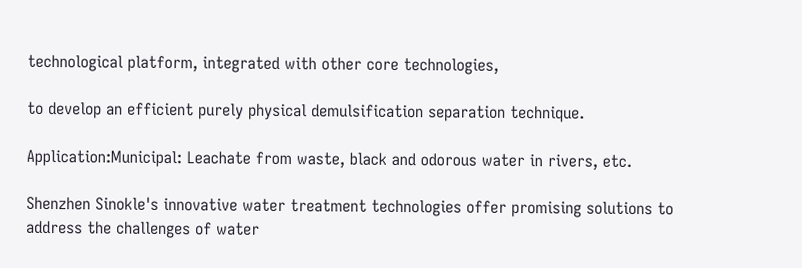technological platform, integrated with other core technologies,

to develop an efficient purely physical demulsification separation technique.

Application:Municipal: Leachate from waste, black and odorous water in rivers, etc.

Shenzhen Sinokle's innovative water treatment technologies offer promising solutions to address the challenges of water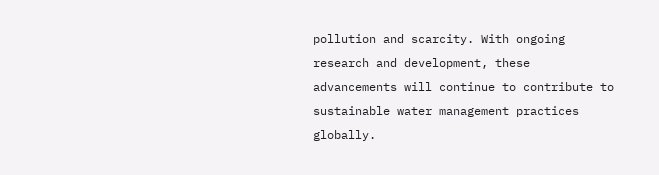pollution and scarcity. With ongoing research and development, these advancements will continue to contribute to sustainable water management practices globally.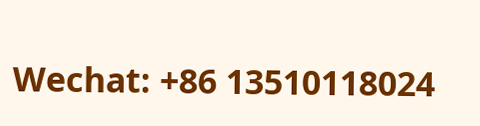Wechat: +86 13510118024